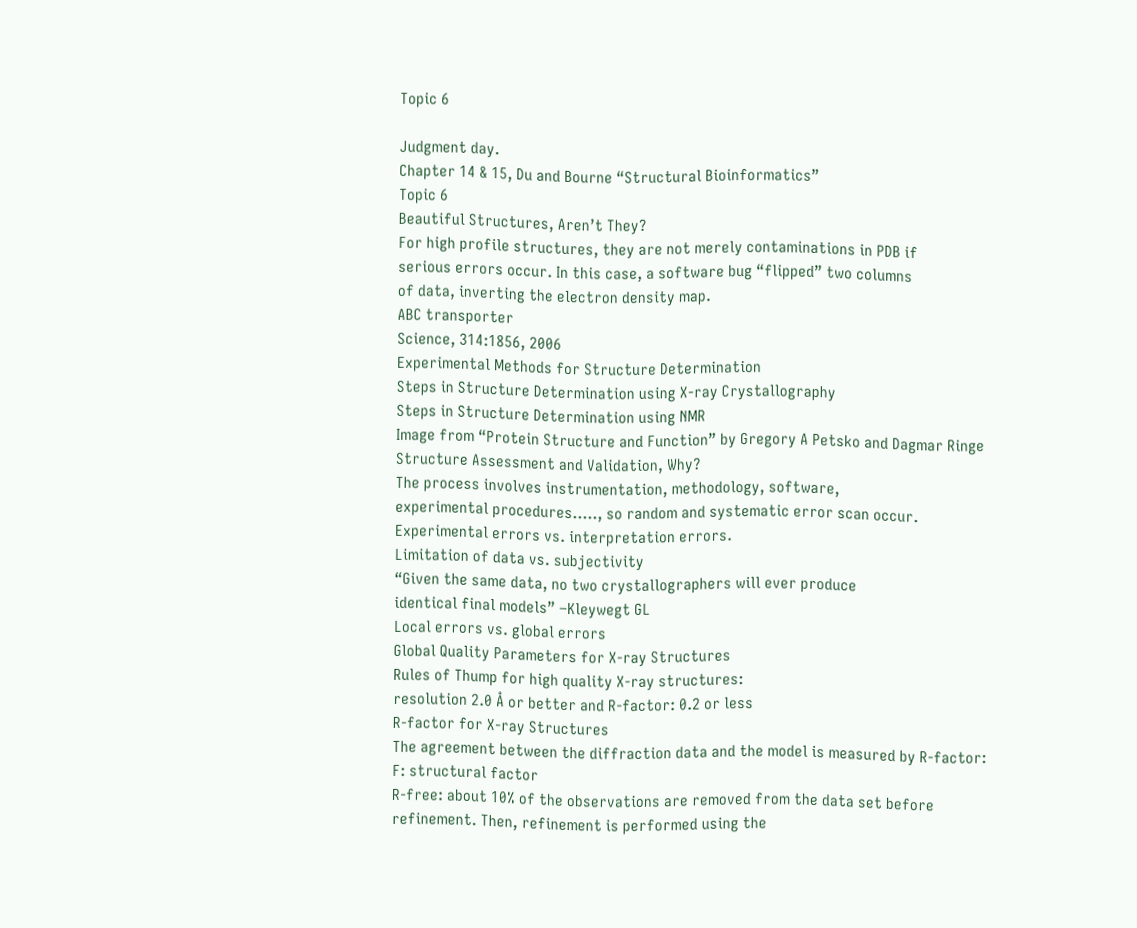Topic 6

Judgment day.
Chapter 14 & 15, Du and Bourne “Structural Bioinformatics”
Topic 6
Beautiful Structures, Aren’t They?
For high profile structures, they are not merely contaminations in PDB if
serious errors occur. In this case, a software bug “flipped” two columns
of data, inverting the electron density map.
ABC transporter
Science, 314:1856, 2006
Experimental Methods for Structure Determination
Steps in Structure Determination using X-ray Crystallography
Steps in Structure Determination using NMR
Image from “Protein Structure and Function” by Gregory A Petsko and Dagmar Ringe
Structure Assessment and Validation, Why?
The process involves instrumentation, methodology, software,
experimental procedures....., so random and systematic error scan occur.
Experimental errors vs. interpretation errors.
Limitation of data vs. subjectivity
“Given the same data, no two crystallographers will ever produce
identical final models” –Kleywegt GL
Local errors vs. global errors
Global Quality Parameters for X-ray Structures
Rules of Thump for high quality X-ray structures:
resolution 2.0 Å or better and R-factor: 0.2 or less
R-factor for X-ray Structures
The agreement between the diffraction data and the model is measured by R-factor:
F: structural factor
R-free: about 10% of the observations are removed from the data set before
refinement. Then, refinement is performed using the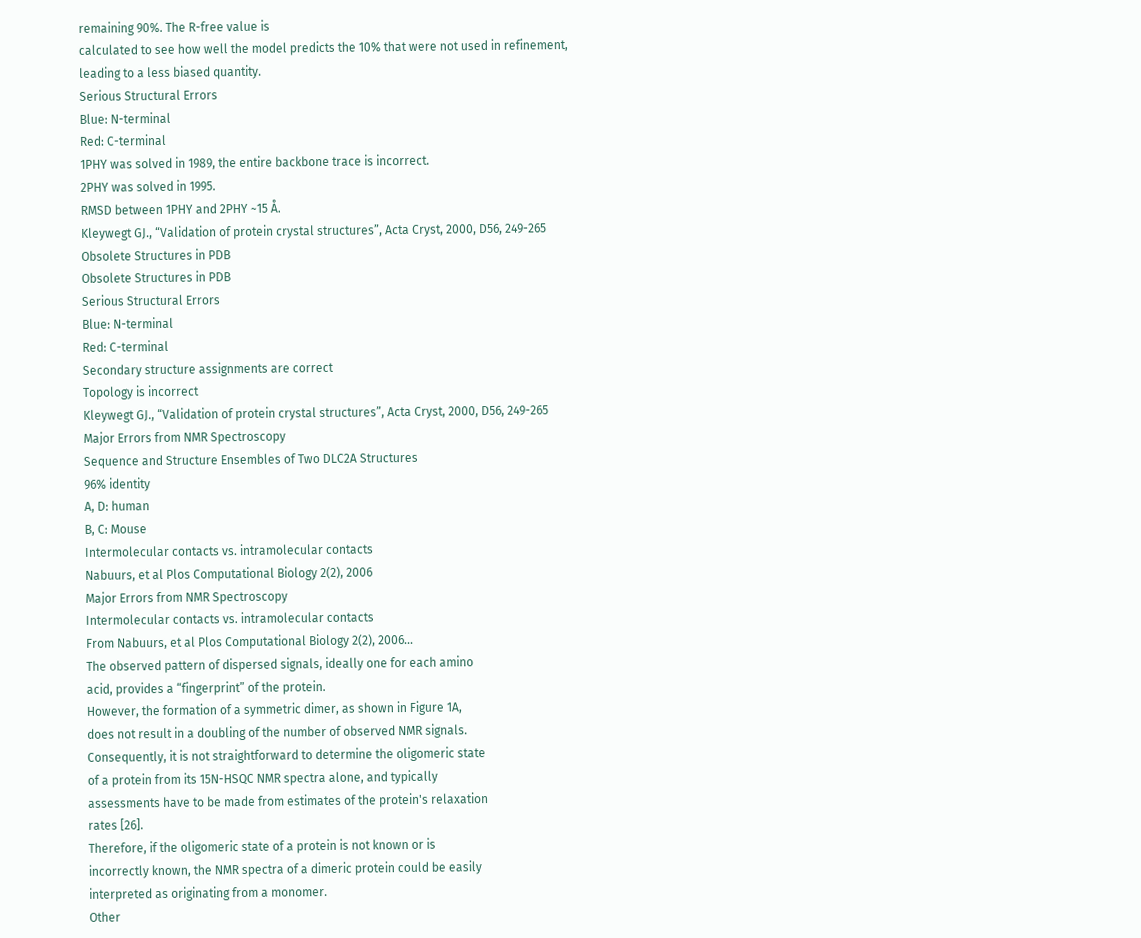remaining 90%. The R-free value is
calculated to see how well the model predicts the 10% that were not used in refinement,
leading to a less biased quantity.
Serious Structural Errors
Blue: N-terminal
Red: C-terminal
1PHY was solved in 1989, the entire backbone trace is incorrect.
2PHY was solved in 1995.
RMSD between 1PHY and 2PHY ~15 Å.
Kleywegt GJ., “Validation of protein crystal structures”, Acta Cryst, 2000, D56, 249-265
Obsolete Structures in PDB
Obsolete Structures in PDB
Serious Structural Errors
Blue: N-terminal
Red: C-terminal
Secondary structure assignments are correct
Topology is incorrect
Kleywegt GJ., “Validation of protein crystal structures”, Acta Cryst, 2000, D56, 249-265
Major Errors from NMR Spectroscopy
Sequence and Structure Ensembles of Two DLC2A Structures
96% identity
A, D: human
B, C: Mouse
Intermolecular contacts vs. intramolecular contacts
Nabuurs, et al Plos Computational Biology 2(2), 2006
Major Errors from NMR Spectroscopy
Intermolecular contacts vs. intramolecular contacts
From Nabuurs, et al Plos Computational Biology 2(2), 2006…
The observed pattern of dispersed signals, ideally one for each amino
acid, provides a “fingerprint” of the protein.
However, the formation of a symmetric dimer, as shown in Figure 1A,
does not result in a doubling of the number of observed NMR signals.
Consequently, it is not straightforward to determine the oligomeric state
of a protein from its 15N-HSQC NMR spectra alone, and typically
assessments have to be made from estimates of the protein's relaxation
rates [26].
Therefore, if the oligomeric state of a protein is not known or is
incorrectly known, the NMR spectra of a dimeric protein could be easily
interpreted as originating from a monomer.
Other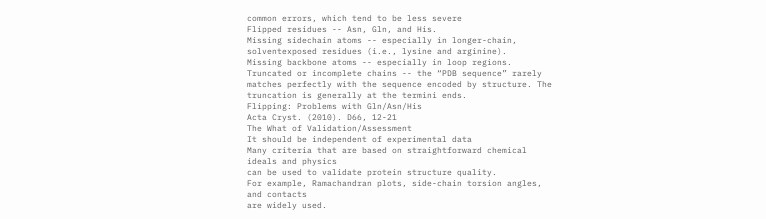common errors, which tend to be less severe
Flipped residues -- Asn, Gln, and His.
Missing sidechain atoms -- especially in longer-chain, solventexposed residues (i.e., lysine and arginine).
Missing backbone atoms -- especially in loop regions.
Truncated or incomplete chains -- the “PDB sequence” rarely
matches perfectly with the sequence encoded by structure. The
truncation is generally at the termini ends.
Flipping: Problems with Gln/Asn/His
Acta Cryst. (2010). D66, 12-21
The What of Validation/Assessment
It should be independent of experimental data
Many criteria that are based on straightforward chemical ideals and physics
can be used to validate protein structure quality.
For example, Ramachandran plots, side-chain torsion angles, and contacts
are widely used.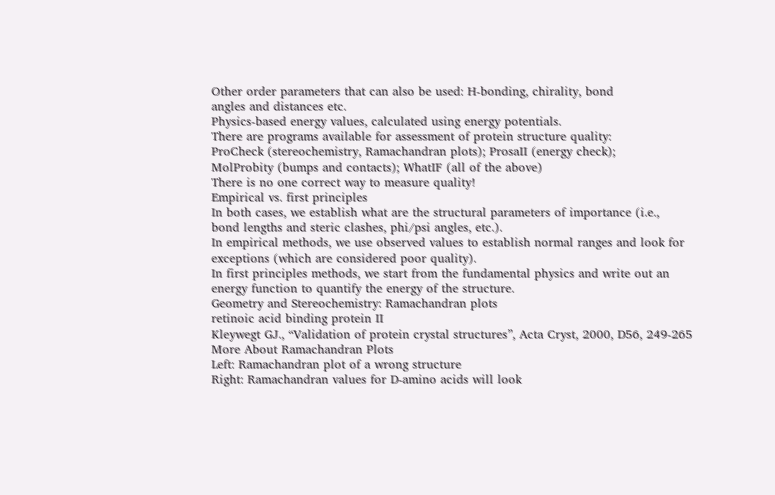Other order parameters that can also be used: H-bonding, chirality, bond
angles and distances etc.
Physics-based energy values, calculated using energy potentials.
There are programs available for assessment of protein structure quality:
ProCheck (stereochemistry, Ramachandran plots); ProsaII (energy check);
MolProbity (bumps and contacts); WhatIF (all of the above)
There is no one correct way to measure quality!
Empirical vs. first principles
In both cases, we establish what are the structural parameters of importance (i.e.,
bond lengths and steric clashes, phi/psi angles, etc.).
In empirical methods, we use observed values to establish normal ranges and look for
exceptions (which are considered poor quality).
In first principles methods, we start from the fundamental physics and write out an
energy function to quantify the energy of the structure.
Geometry and Stereochemistry: Ramachandran plots
retinoic acid binding protein II
Kleywegt GJ., “Validation of protein crystal structures”, Acta Cryst, 2000, D56, 249-265
More About Ramachandran Plots
Left: Ramachandran plot of a wrong structure
Right: Ramachandran values for D-amino acids will look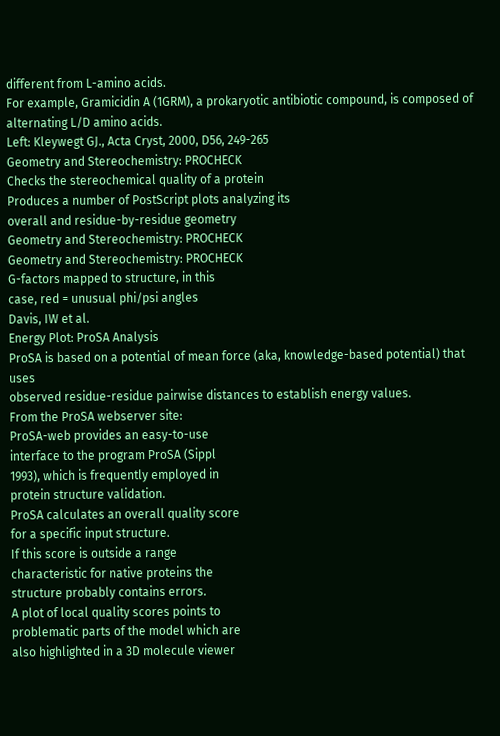different from L-amino acids.
For example, Gramicidin A (1GRM), a prokaryotic antibiotic compound, is composed of
alternating L/D amino acids.
Left: Kleywegt GJ., Acta Cryst, 2000, D56, 249-265
Geometry and Stereochemistry: PROCHECK
Checks the stereochemical quality of a protein
Produces a number of PostScript plots analyzing its
overall and residue-by-residue geometry
Geometry and Stereochemistry: PROCHECK
Geometry and Stereochemistry: PROCHECK
G-factors mapped to structure, in this
case, red = unusual phi/psi angles
Davis, IW et al.
Energy Plot: ProSA Analysis
ProSA is based on a potential of mean force (aka, knowledge-based potential) that uses
observed residue-residue pairwise distances to establish energy values.
From the ProSA webserver site:
ProSA-web provides an easy-to-use
interface to the program ProSA (Sippl
1993), which is frequently employed in
protein structure validation.
ProSA calculates an overall quality score
for a specific input structure.
If this score is outside a range
characteristic for native proteins the
structure probably contains errors.
A plot of local quality scores points to
problematic parts of the model which are
also highlighted in a 3D molecule viewer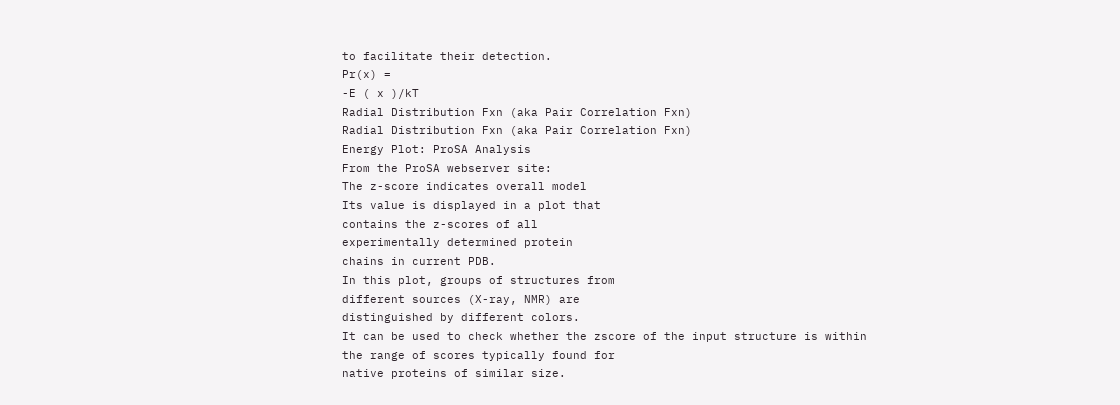to facilitate their detection.
Pr(x) =
-E ( x )/kT
Radial Distribution Fxn (aka Pair Correlation Fxn)
Radial Distribution Fxn (aka Pair Correlation Fxn)
Energy Plot: ProSA Analysis
From the ProSA webserver site:
The z-score indicates overall model
Its value is displayed in a plot that
contains the z-scores of all
experimentally determined protein
chains in current PDB.
In this plot, groups of structures from
different sources (X-ray, NMR) are
distinguished by different colors.
It can be used to check whether the zscore of the input structure is within
the range of scores typically found for
native proteins of similar size.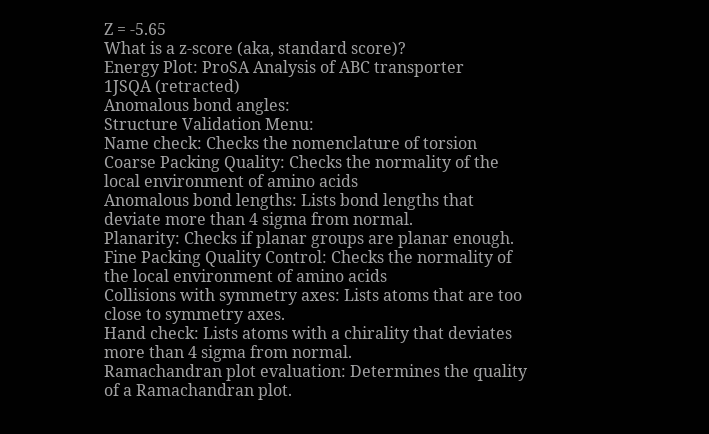Z = -5.65
What is a z-score (aka, standard score)?
Energy Plot: ProSA Analysis of ABC transporter
1JSQA (retracted)
Anomalous bond angles:
Structure Validation Menu:
Name check: Checks the nomenclature of torsion
Coarse Packing Quality: Checks the normality of the
local environment of amino acids
Anomalous bond lengths: Lists bond lengths that
deviate more than 4 sigma from normal.
Planarity: Checks if planar groups are planar enough.
Fine Packing Quality Control: Checks the normality of
the local environment of amino acids
Collisions with symmetry axes: Lists atoms that are too
close to symmetry axes.
Hand check: Lists atoms with a chirality that deviates
more than 4 sigma from normal.
Ramachandran plot evaluation: Determines the quality
of a Ramachandran plot.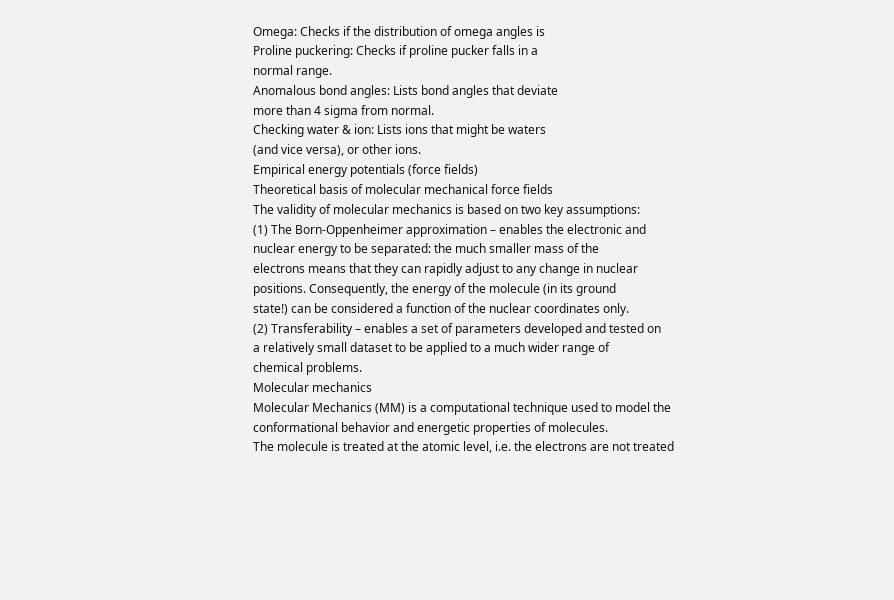Omega: Checks if the distribution of omega angles is
Proline puckering: Checks if proline pucker falls in a
normal range.
Anomalous bond angles: Lists bond angles that deviate
more than 4 sigma from normal.
Checking water & ion: Lists ions that might be waters
(and vice versa), or other ions.
Empirical energy potentials (force fields)
Theoretical basis of molecular mechanical force fields
The validity of molecular mechanics is based on two key assumptions:
(1) The Born-Oppenheimer approximation – enables the electronic and
nuclear energy to be separated: the much smaller mass of the
electrons means that they can rapidly adjust to any change in nuclear
positions. Consequently, the energy of the molecule (in its ground
state!) can be considered a function of the nuclear coordinates only.
(2) Transferability – enables a set of parameters developed and tested on
a relatively small dataset to be applied to a much wider range of
chemical problems.
Molecular mechanics
Molecular Mechanics (MM) is a computational technique used to model the
conformational behavior and energetic properties of molecules.
The molecule is treated at the atomic level, i.e. the electrons are not treated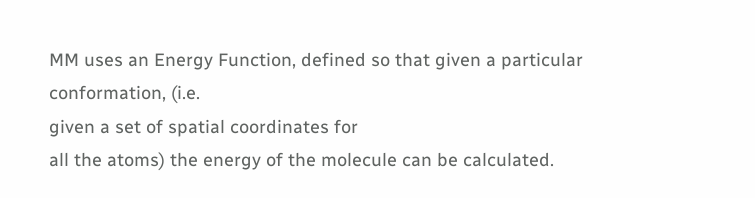MM uses an Energy Function, defined so that given a particular conformation, (i.e.
given a set of spatial coordinates for
all the atoms) the energy of the molecule can be calculated.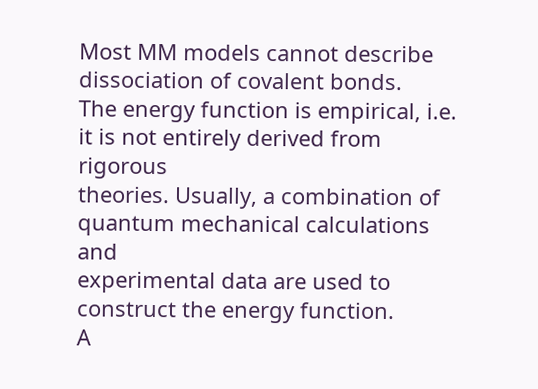Most MM models cannot describe dissociation of covalent bonds.
The energy function is empirical, i.e. it is not entirely derived from rigorous
theories. Usually, a combination of quantum mechanical calculations and
experimental data are used to construct the energy function.
A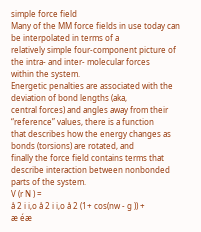simple force field
Many of the MM force fields in use today can be interpolated in terms of a
relatively simple four-component picture of the intra- and inter- molecular forces
within the system.
Energetic penalties are associated with the deviation of bond lengths (aka,
central forces) and angles away from their “reference” values, there is a function
that describes how the energy changes as bonds (torsions) are rotated, and
finally the force field contains terms that describe interaction between nonbonded parts of the system.
V (r N ) =
å 2 i i,o å 2 i i,o å 2 (1+ cos(nw - g )) +
æ éæ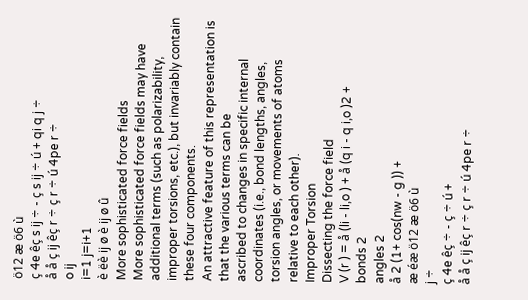ö12 æ ö6 ù
ç 4e êç s ij ÷ - ç s ij ÷ ú + qi q j ÷
å å ç ij êç r ÷ ç r ÷ ú 4pe r ÷
o ij
i=1 j=i+1
è ëè ij ø è ij ø û
More sophisticated force fields
More sophisticated force fields may have additional terms (such as polarizability,
improper torsions, etc.), but invariably contain these four components.
An attractive feature of this representation is that the various terms can be
ascribed to changes in specific internal coordinates (i.e., bond lengths, angles,
torsion angles, or movements of atoms relative to each other).
Improper Torsion
Dissecting the force field
V (r ) = å (li - li,o ) + å (q i - q i,o )2 +
bonds 2
angles 2
å 2 (1+ cos(nw - g )) +
æ éæ ö12 æ ö6 ù
j ÷
ç 4e êç ÷ - ç ÷ ú +
å å ç ij êç r ÷ ç r ÷ ú 4pe r ÷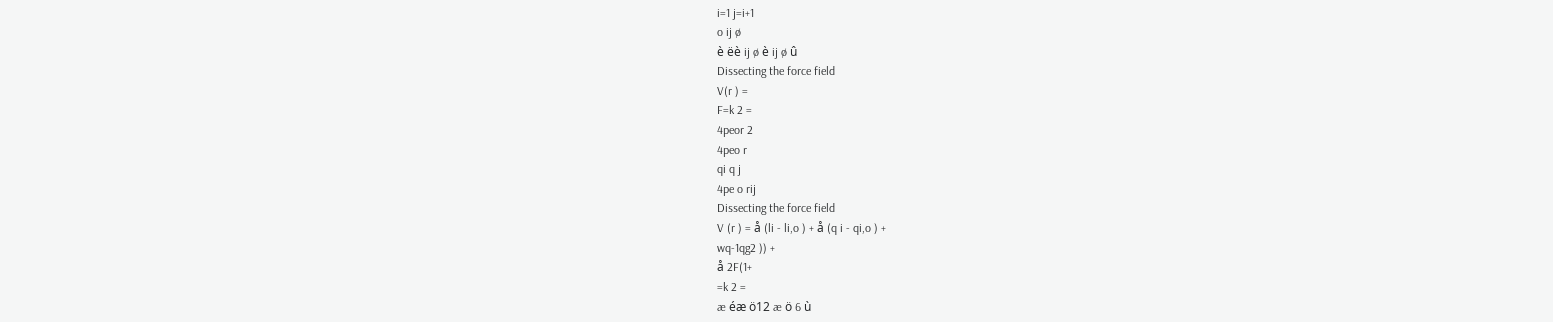i=1 j=i+1
o ij ø
è ëè ij ø è ij ø û
Dissecting the force field
V(r ) =
F=k 2 =
4peor 2
4peo r
qi q j
4pe o rij
Dissecting the force field
V (r ) = å (li - li,o ) + å (q i - qi,o ) +
wq-1qg2 )) +
å 2F(1+
=k 2 =
æ éæ ö12 æ ö 6 ù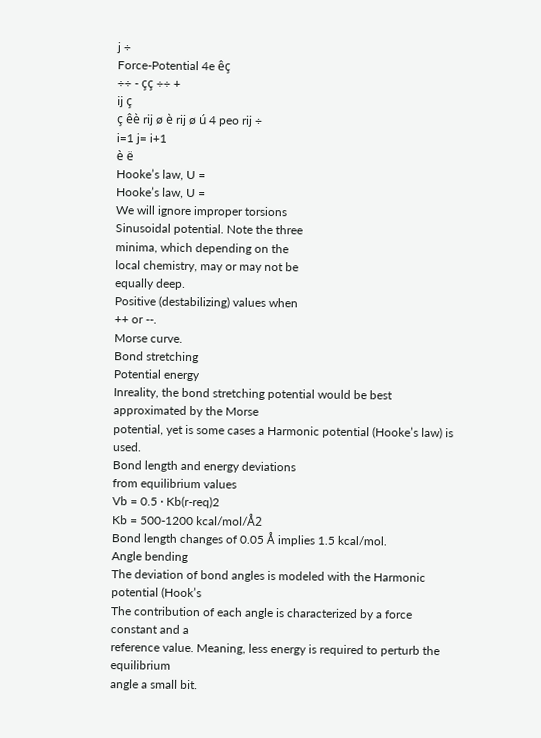j ÷
Force-Potential 4e êç
÷÷ - çç ÷÷ +
ij ç
ç êè rij ø è rij ø ú 4 peo rij ÷
i=1 j= i+1
è ë
Hooke’s law, U =
Hooke’s law, U =
We will ignore improper torsions
Sinusoidal potential. Note the three
minima, which depending on the
local chemistry, may or may not be
equally deep.
Positive (destabilizing) values when
++ or --.
Morse curve.
Bond stretching
Potential energy
Inreality, the bond stretching potential would be best approximated by the Morse
potential, yet is some cases a Harmonic potential (Hooke’s law) is used.
Bond length and energy deviations
from equilibrium values
Vb = 0.5 · Kb(r-req)2
Kb = 500-1200 kcal/mol/Å2
Bond length changes of 0.05 Å implies 1.5 kcal/mol.
Angle bending
The deviation of bond angles is modeled with the Harmonic potential (Hook’s
The contribution of each angle is characterized by a force constant and a
reference value. Meaning, less energy is required to perturb the equilibrium
angle a small bit.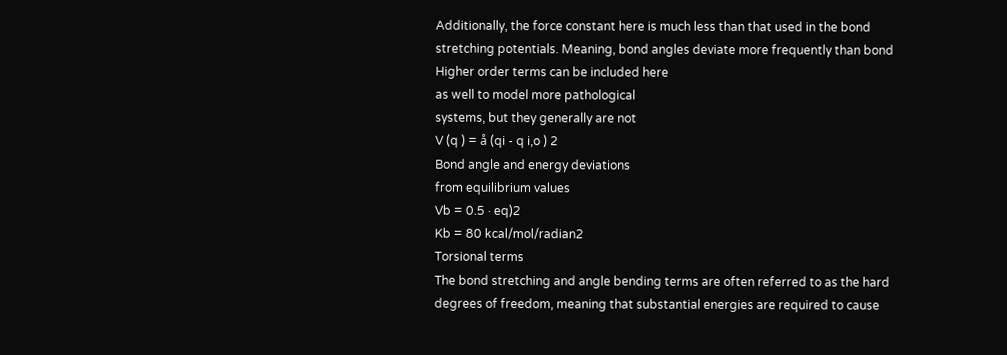Additionally, the force constant here is much less than that used in the bond
stretching potentials. Meaning, bond angles deviate more frequently than bond
Higher order terms can be included here
as well to model more pathological
systems, but they generally are not
V (q ) = å (qi - q i,o ) 2
Bond angle and energy deviations
from equilibrium values
Vb = 0.5 · eq)2
Kb = 80 kcal/mol/radian2
Torsional terms
The bond stretching and angle bending terms are often referred to as the hard
degrees of freedom, meaning that substantial energies are required to cause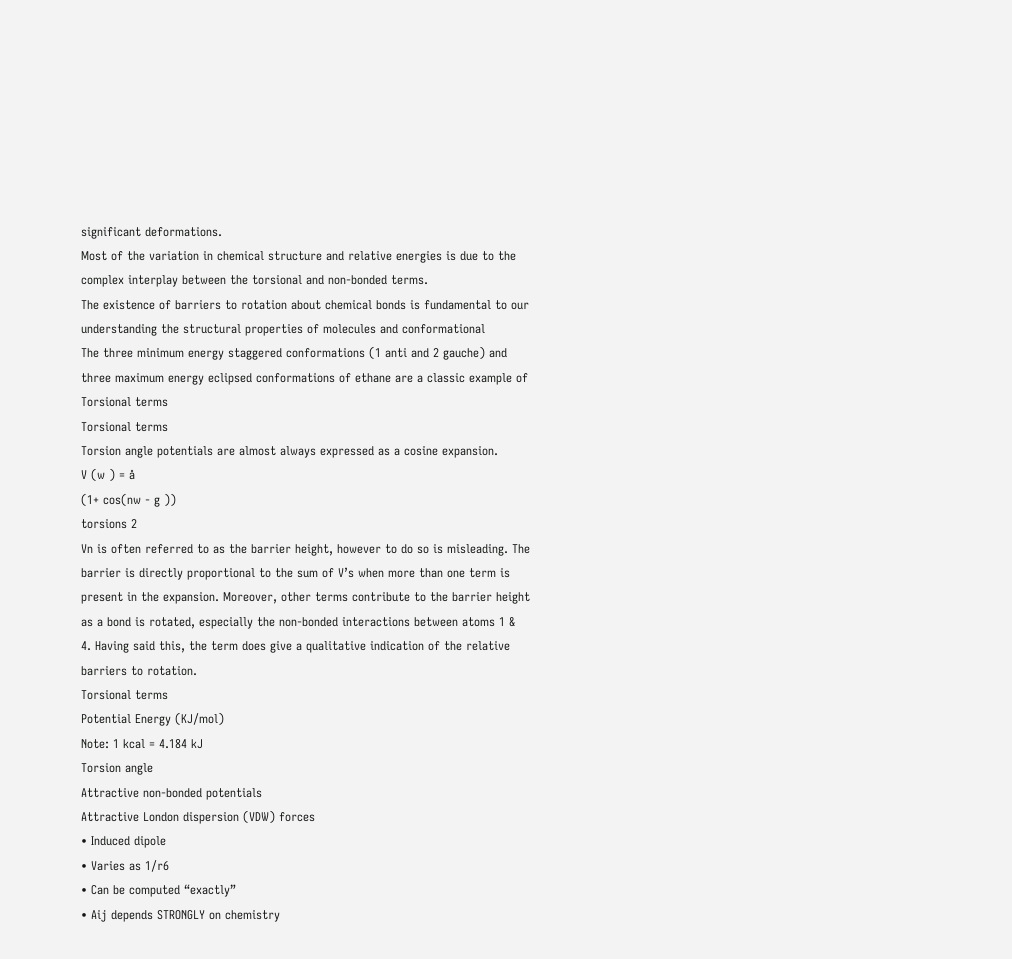significant deformations.
Most of the variation in chemical structure and relative energies is due to the
complex interplay between the torsional and non-bonded terms.
The existence of barriers to rotation about chemical bonds is fundamental to our
understanding the structural properties of molecules and conformational
The three minimum energy staggered conformations (1 anti and 2 gauche) and
three maximum energy eclipsed conformations of ethane are a classic example of
Torsional terms
Torsional terms
Torsion angle potentials are almost always expressed as a cosine expansion.
V (w ) = å
(1+ cos(nw - g ))
torsions 2
Vn is often referred to as the barrier height, however to do so is misleading. The
barrier is directly proportional to the sum of V’s when more than one term is
present in the expansion. Moreover, other terms contribute to the barrier height
as a bond is rotated, especially the non-bonded interactions between atoms 1 &
4. Having said this, the term does give a qualitative indication of the relative
barriers to rotation.
Torsional terms
Potential Energy (KJ/mol)
Note: 1 kcal = 4.184 kJ
Torsion angle
Attractive non-bonded potentials
Attractive London dispersion (VDW) forces
• Induced dipole
• Varies as 1/r6
• Can be computed “exactly”
• Aij depends STRONGLY on chemistry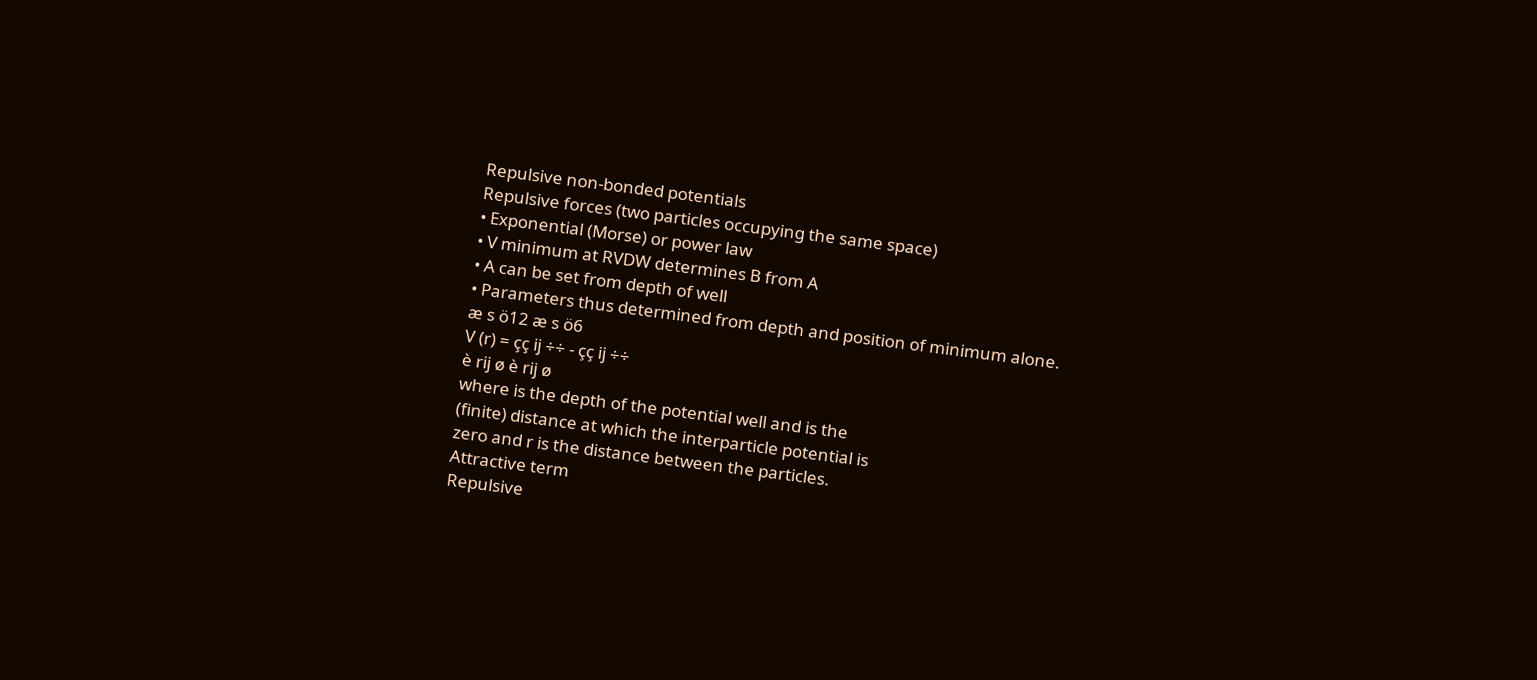Repulsive non-bonded potentials
Repulsive forces (two particles occupying the same space)
• Exponential (Morse) or power law
• V minimum at RVDW determines B from A
• A can be set from depth of well
• Parameters thus determined from depth and position of minimum alone.
æ s ö12 æ s ö6
V (r) = çç ij ÷÷ - çç ij ÷÷
è rij ø è rij ø
where is the depth of the potential well and is the
(finite) distance at which the interparticle potential is
zero and r is the distance between the particles.
Attractive term
Repulsive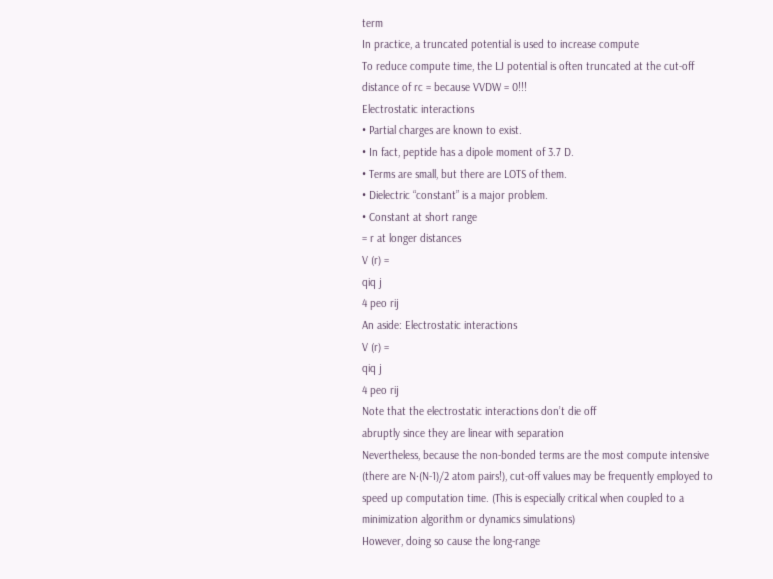term
In practice, a truncated potential is used to increase compute
To reduce compute time, the LJ potential is often truncated at the cut-off
distance of rc = because VVDW = 0!!!
Electrostatic interactions
• Partial charges are known to exist.
• In fact, peptide has a dipole moment of 3.7 D.
• Terms are small, but there are LOTS of them.
• Dielectric “constant” is a major problem.
• Constant at short range
= r at longer distances
V (r) =
qiq j
4 peo rij
An aside: Electrostatic interactions
V (r) =
qiq j
4 peo rij
Note that the electrostatic interactions don’t die off
abruptly since they are linear with separation
Nevertheless, because the non-bonded terms are the most compute intensive
(there are N·(N-1)/2 atom pairs!), cut-off values may be frequently employed to
speed up computation time. (This is especially critical when coupled to a
minimization algorithm or dynamics simulations)
However, doing so cause the long-range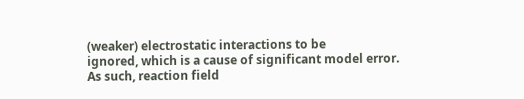(weaker) electrostatic interactions to be
ignored, which is a cause of significant model error.
As such, reaction field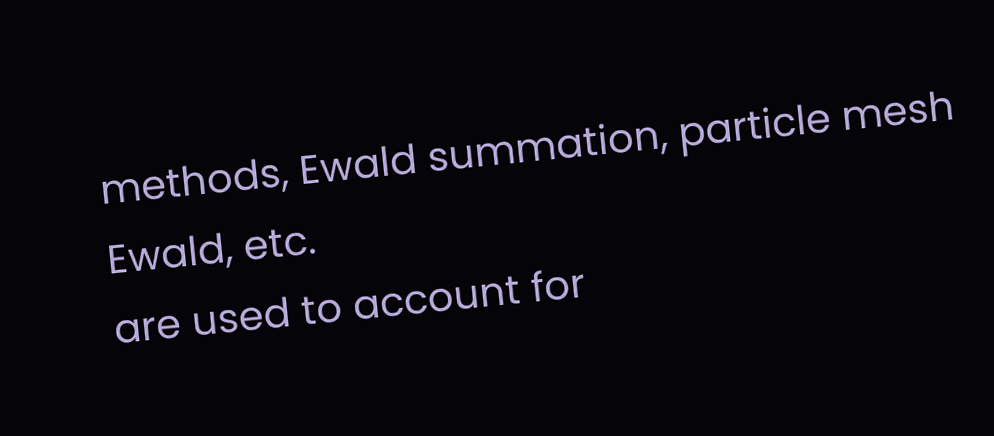methods, Ewald summation, particle mesh Ewald, etc.
are used to account for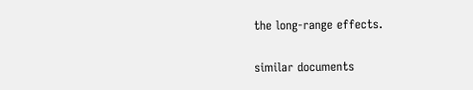the long-range effects.

similar documents